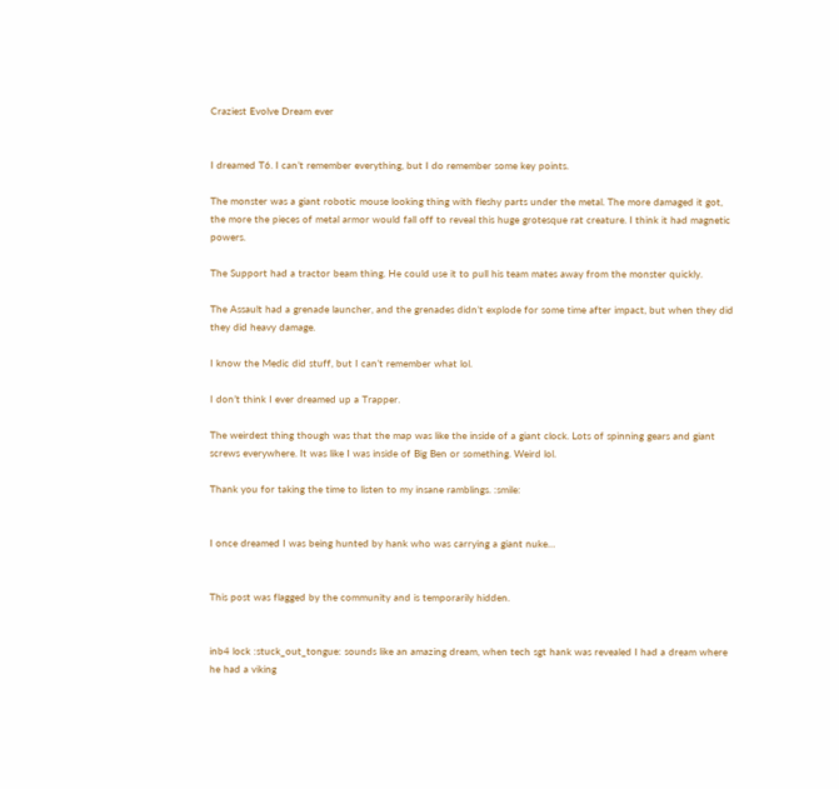Craziest Evolve Dream ever


I dreamed T6. I can’t remember everything, but I do remember some key points.

The monster was a giant robotic mouse looking thing with fleshy parts under the metal. The more damaged it got, the more the pieces of metal armor would fall off to reveal this huge grotesque rat creature. I think it had magnetic powers.

The Support had a tractor beam thing. He could use it to pull his team mates away from the monster quickly.

The Assault had a grenade launcher, and the grenades didn’t explode for some time after impact, but when they did they did heavy damage.

I know the Medic did stuff, but I can’t remember what lol.

I don’t think I ever dreamed up a Trapper.

The weirdest thing though was that the map was like the inside of a giant clock. Lots of spinning gears and giant screws everywhere. It was like I was inside of Big Ben or something. Weird lol.

Thank you for taking the time to listen to my insane ramblings. :smile:


I once dreamed I was being hunted by hank who was carrying a giant nuke…


This post was flagged by the community and is temporarily hidden.


inb4 lock :stuck_out_tongue: sounds like an amazing dream, when tech sgt hank was revealed I had a dream where he had a viking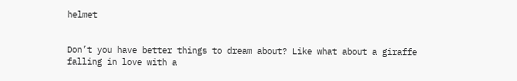helmet


Don’t you have better things to dream about? Like what about a giraffe falling in love with a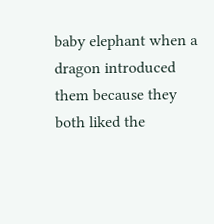baby elephant when a dragon introduced them because they both liked the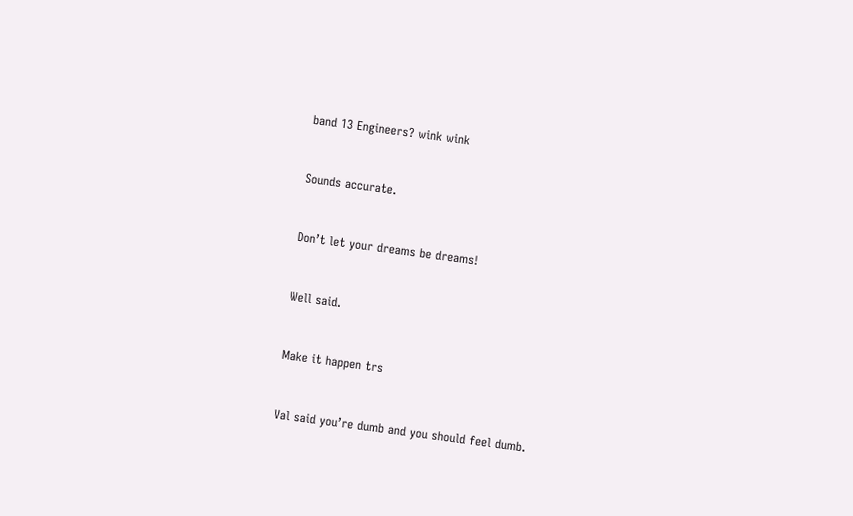band 13 Engineers? wink wink


Sounds accurate.


Don’t let your dreams be dreams!


Well said.


Make it happen trs


Val said you’re dumb and you should feel dumb.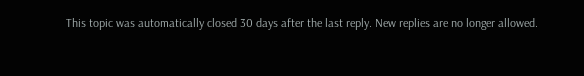This topic was automatically closed 30 days after the last reply. New replies are no longer allowed.